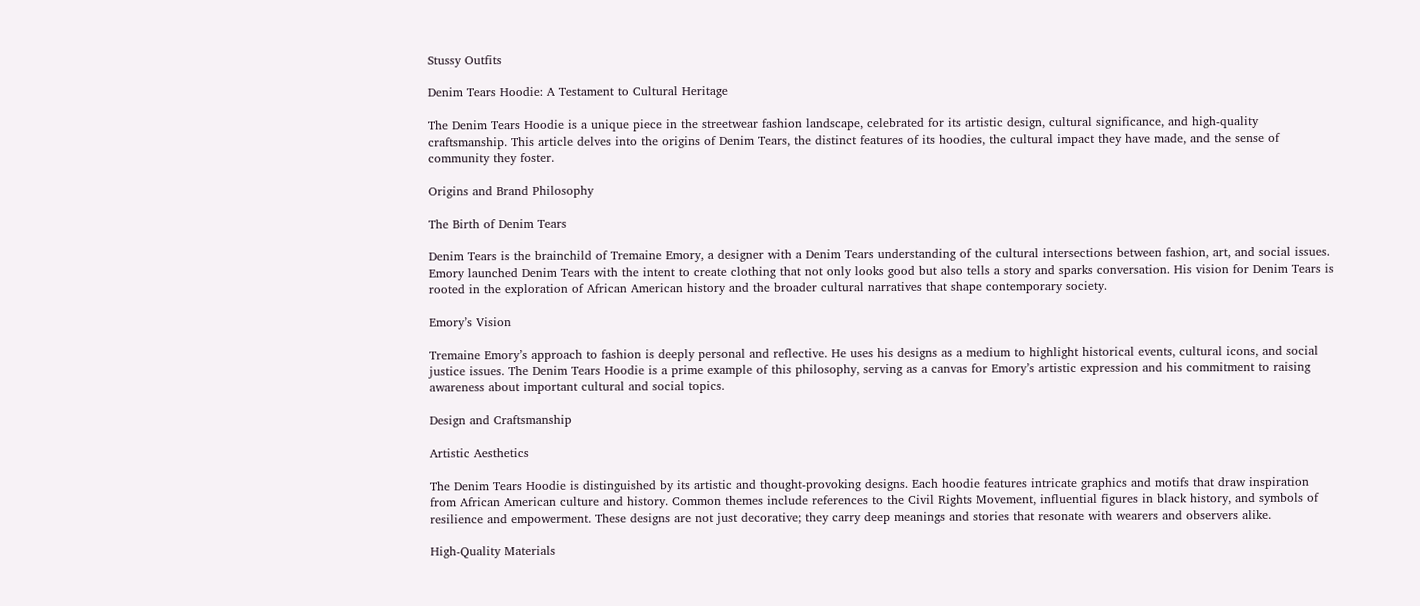Stussy Outfits

Denim Tears Hoodie: A Testament to Cultural Heritage

The Denim Tears Hoodie is a unique piece in the streetwear fashion landscape, celebrated for its artistic design, cultural significance, and high-quality craftsmanship. This article delves into the origins of Denim Tears, the distinct features of its hoodies, the cultural impact they have made, and the sense of community they foster.

Origins and Brand Philosophy

The Birth of Denim Tears

Denim Tears is the brainchild of Tremaine Emory, a designer with a Denim Tears understanding of the cultural intersections between fashion, art, and social issues. Emory launched Denim Tears with the intent to create clothing that not only looks good but also tells a story and sparks conversation. His vision for Denim Tears is rooted in the exploration of African American history and the broader cultural narratives that shape contemporary society.

Emory’s Vision

Tremaine Emory’s approach to fashion is deeply personal and reflective. He uses his designs as a medium to highlight historical events, cultural icons, and social justice issues. The Denim Tears Hoodie is a prime example of this philosophy, serving as a canvas for Emory’s artistic expression and his commitment to raising awareness about important cultural and social topics.

Design and Craftsmanship

Artistic Aesthetics

The Denim Tears Hoodie is distinguished by its artistic and thought-provoking designs. Each hoodie features intricate graphics and motifs that draw inspiration from African American culture and history. Common themes include references to the Civil Rights Movement, influential figures in black history, and symbols of resilience and empowerment. These designs are not just decorative; they carry deep meanings and stories that resonate with wearers and observers alike.

High-Quality Materials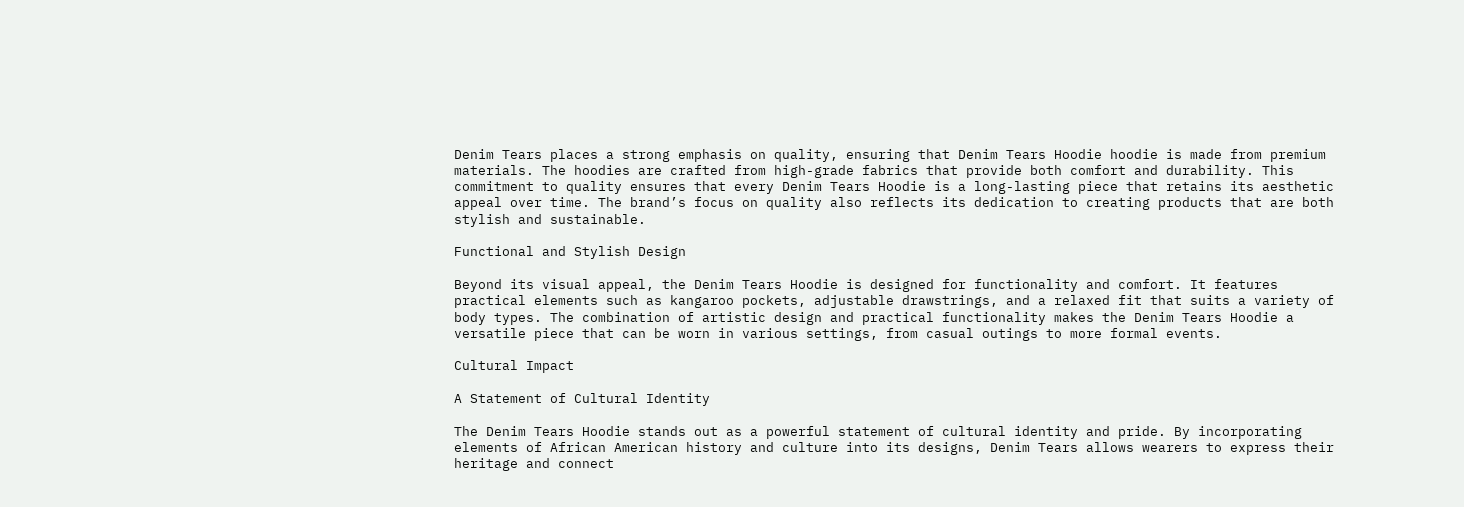Denim Tears places a strong emphasis on quality, ensuring that Denim Tears Hoodie hoodie is made from premium materials. The hoodies are crafted from high-grade fabrics that provide both comfort and durability. This commitment to quality ensures that every Denim Tears Hoodie is a long-lasting piece that retains its aesthetic appeal over time. The brand’s focus on quality also reflects its dedication to creating products that are both stylish and sustainable.

Functional and Stylish Design

Beyond its visual appeal, the Denim Tears Hoodie is designed for functionality and comfort. It features practical elements such as kangaroo pockets, adjustable drawstrings, and a relaxed fit that suits a variety of body types. The combination of artistic design and practical functionality makes the Denim Tears Hoodie a versatile piece that can be worn in various settings, from casual outings to more formal events.

Cultural Impact

A Statement of Cultural Identity

The Denim Tears Hoodie stands out as a powerful statement of cultural identity and pride. By incorporating elements of African American history and culture into its designs, Denim Tears allows wearers to express their heritage and connect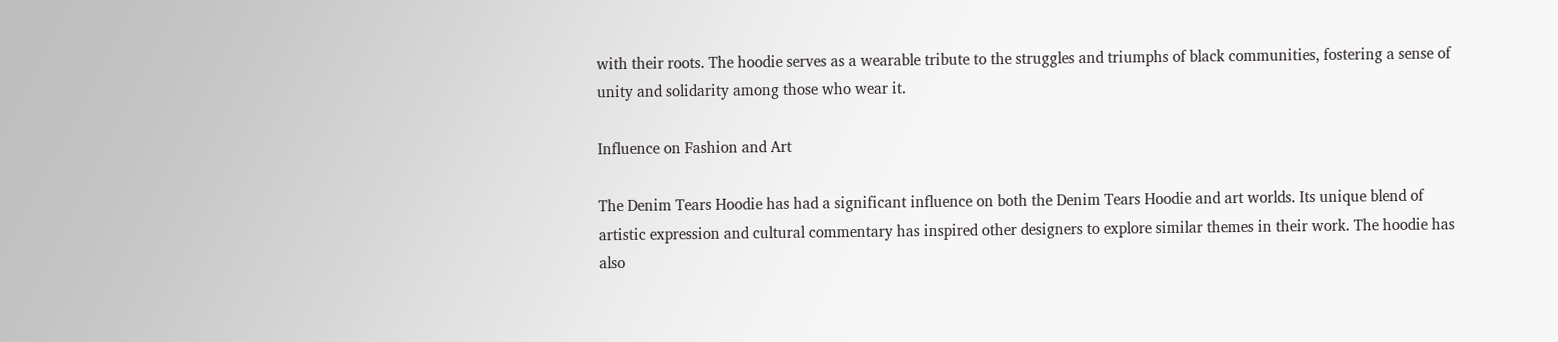with their roots. The hoodie serves as a wearable tribute to the struggles and triumphs of black communities, fostering a sense of unity and solidarity among those who wear it.

Influence on Fashion and Art

The Denim Tears Hoodie has had a significant influence on both the Denim Tears Hoodie and art worlds. Its unique blend of artistic expression and cultural commentary has inspired other designers to explore similar themes in their work. The hoodie has also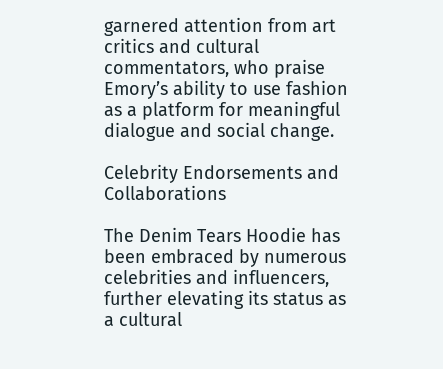garnered attention from art critics and cultural commentators, who praise Emory’s ability to use fashion as a platform for meaningful dialogue and social change.

Celebrity Endorsements and Collaborations

The Denim Tears Hoodie has been embraced by numerous celebrities and influencers, further elevating its status as a cultural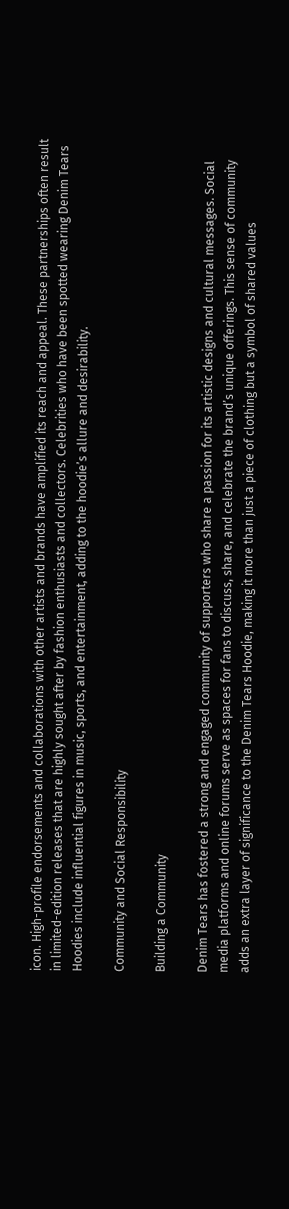icon. High-profile endorsements and collaborations with other artists and brands have amplified its reach and appeal. These partnerships often result in limited-edition releases that are highly sought after by fashion enthusiasts and collectors. Celebrities who have been spotted wearing Denim Tears Hoodies include influential figures in music, sports, and entertainment, adding to the hoodie’s allure and desirability.

Community and Social Responsibility

Building a Community

Denim Tears has fostered a strong and engaged community of supporters who share a passion for its artistic designs and cultural messages. Social media platforms and online forums serve as spaces for fans to discuss, share, and celebrate the brand’s unique offerings. This sense of community adds an extra layer of significance to the Denim Tears Hoodie, making it more than just a piece of clothing but a symbol of shared values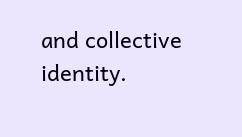and collective identity.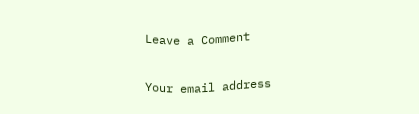Leave a Comment

Your email address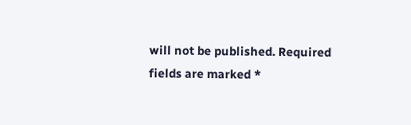will not be published. Required fields are marked *